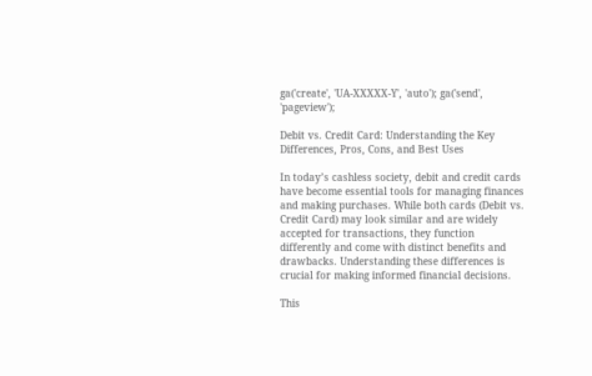ga('create', 'UA-XXXXX-Y', 'auto'); ga('send', 'pageview');

Debit vs. Credit Card: Understanding the Key Differences, Pros, Cons, and Best Uses

In today’s cashless society, debit and credit cards have become essential tools for managing finances and making purchases. While both cards (Debit vs. Credit Card) may look similar and are widely accepted for transactions, they function differently and come with distinct benefits and drawbacks. Understanding these differences is crucial for making informed financial decisions.

This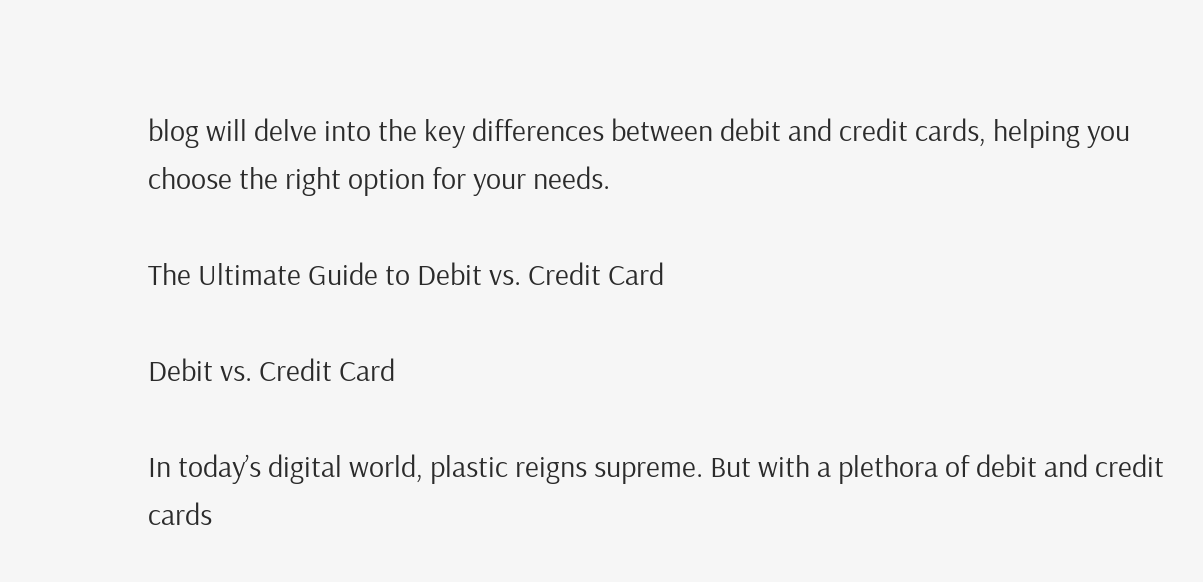blog will delve into the key differences between debit and credit cards, helping you choose the right option for your needs.

The Ultimate Guide to Debit vs. Credit Card

Debit vs. Credit Card

In today’s digital world, plastic reigns supreme. But with a plethora of debit and credit cards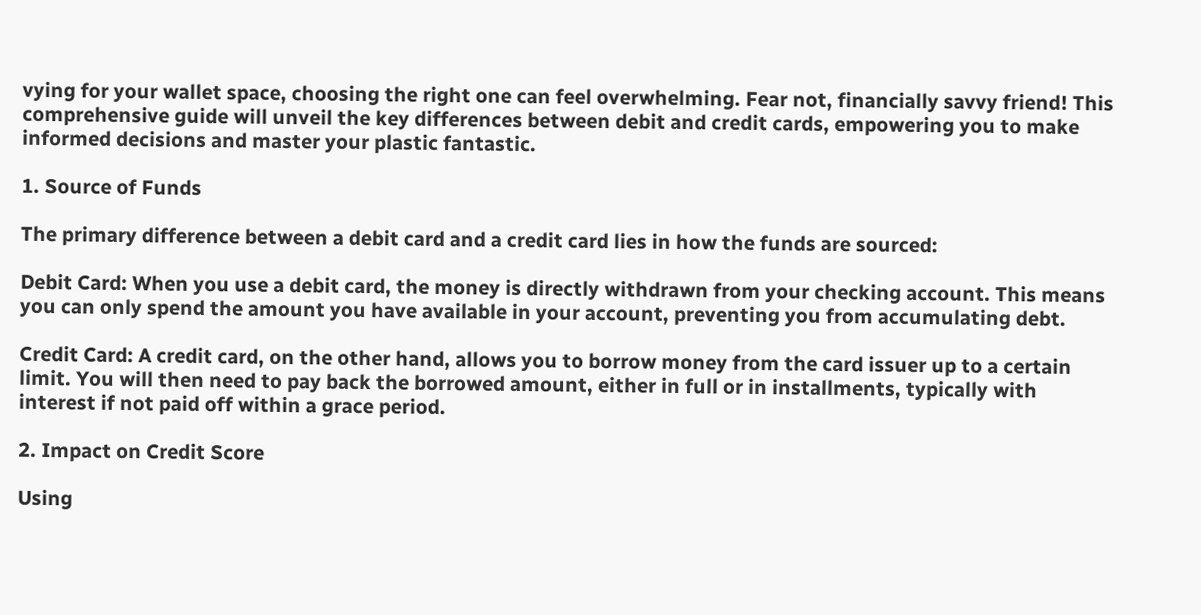vying for your wallet space, choosing the right one can feel overwhelming. Fear not, financially savvy friend! This comprehensive guide will unveil the key differences between debit and credit cards, empowering you to make informed decisions and master your plastic fantastic.

1. Source of Funds

The primary difference between a debit card and a credit card lies in how the funds are sourced:

Debit Card: When you use a debit card, the money is directly withdrawn from your checking account. This means you can only spend the amount you have available in your account, preventing you from accumulating debt.

Credit Card: A credit card, on the other hand, allows you to borrow money from the card issuer up to a certain limit. You will then need to pay back the borrowed amount, either in full or in installments, typically with interest if not paid off within a grace period.

2. Impact on Credit Score

Using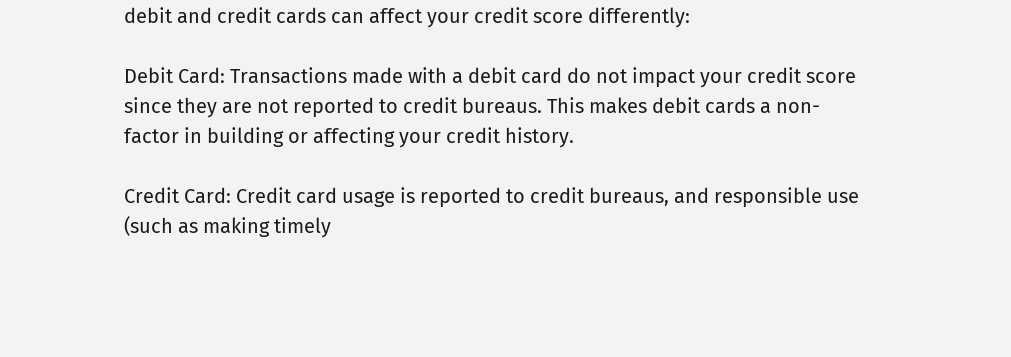debit and credit cards can affect your credit score differently:

Debit Card: Transactions made with a debit card do not impact your credit score since they are not reported to credit bureaus. This makes debit cards a non-factor in building or affecting your credit history.

Credit Card: Credit card usage is reported to credit bureaus, and responsible use (such as making timely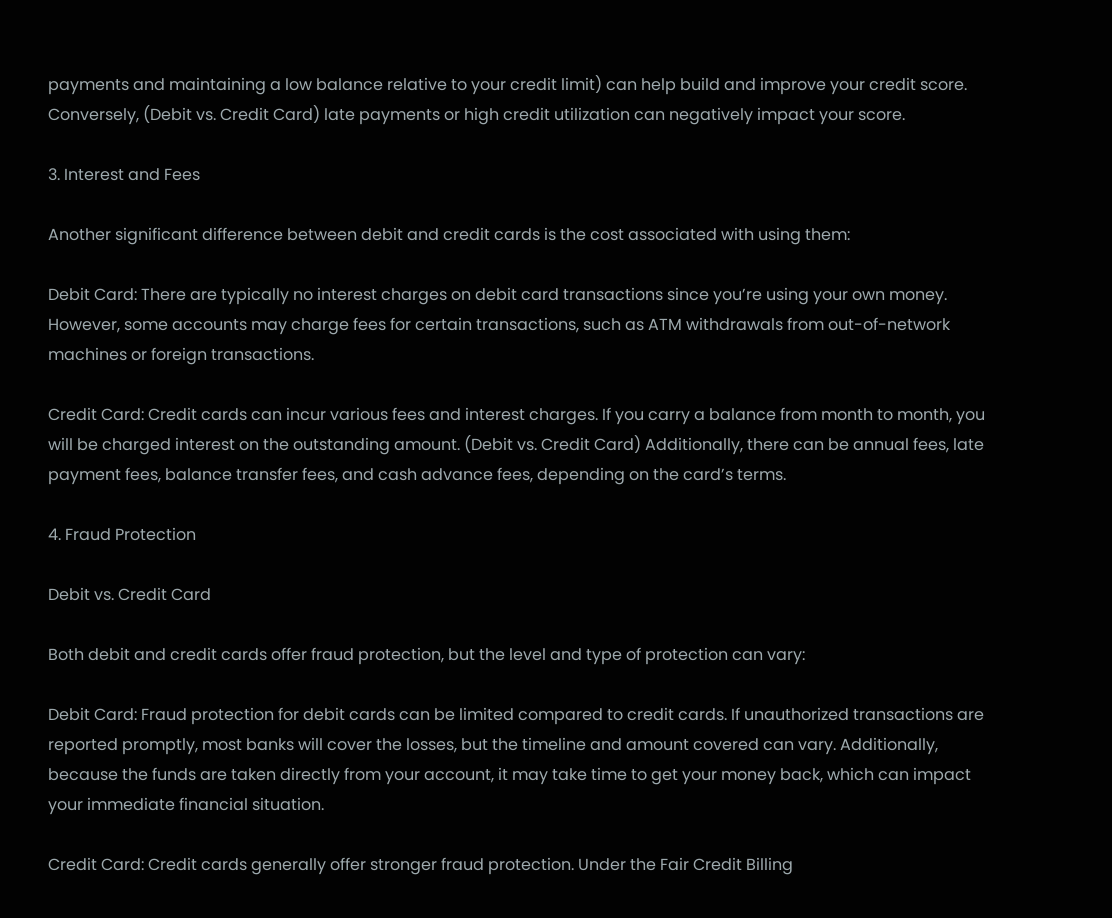payments and maintaining a low balance relative to your credit limit) can help build and improve your credit score. Conversely, (Debit vs. Credit Card) late payments or high credit utilization can negatively impact your score.

3. Interest and Fees

Another significant difference between debit and credit cards is the cost associated with using them:

Debit Card: There are typically no interest charges on debit card transactions since you’re using your own money. However, some accounts may charge fees for certain transactions, such as ATM withdrawals from out-of-network machines or foreign transactions.

Credit Card: Credit cards can incur various fees and interest charges. If you carry a balance from month to month, you will be charged interest on the outstanding amount. (Debit vs. Credit Card) Additionally, there can be annual fees, late payment fees, balance transfer fees, and cash advance fees, depending on the card’s terms.

4. Fraud Protection

Debit vs. Credit Card

Both debit and credit cards offer fraud protection, but the level and type of protection can vary:

Debit Card: Fraud protection for debit cards can be limited compared to credit cards. If unauthorized transactions are reported promptly, most banks will cover the losses, but the timeline and amount covered can vary. Additionally, because the funds are taken directly from your account, it may take time to get your money back, which can impact your immediate financial situation.

Credit Card: Credit cards generally offer stronger fraud protection. Under the Fair Credit Billing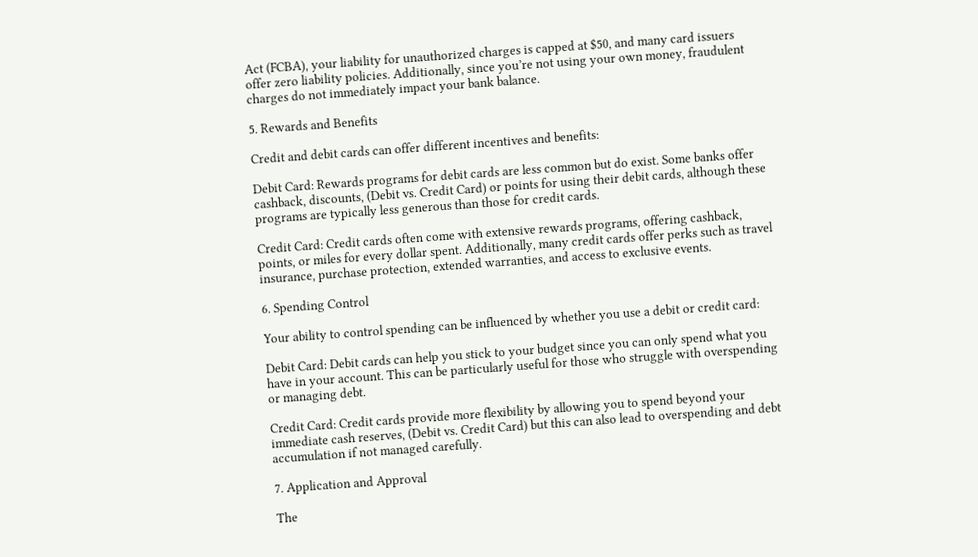Act (FCBA), your liability for unauthorized charges is capped at $50, and many card issuers offer zero liability policies. Additionally, since you’re not using your own money, fraudulent charges do not immediately impact your bank balance.

5. Rewards and Benefits

Credit and debit cards can offer different incentives and benefits:

Debit Card: Rewards programs for debit cards are less common but do exist. Some banks offer cashback, discounts, (Debit vs. Credit Card) or points for using their debit cards, although these programs are typically less generous than those for credit cards.

Credit Card: Credit cards often come with extensive rewards programs, offering cashback, points, or miles for every dollar spent. Additionally, many credit cards offer perks such as travel insurance, purchase protection, extended warranties, and access to exclusive events.

6. Spending Control

Your ability to control spending can be influenced by whether you use a debit or credit card:

Debit Card: Debit cards can help you stick to your budget since you can only spend what you have in your account. This can be particularly useful for those who struggle with overspending or managing debt.

Credit Card: Credit cards provide more flexibility by allowing you to spend beyond your immediate cash reserves, (Debit vs. Credit Card) but this can also lead to overspending and debt accumulation if not managed carefully.

7. Application and Approval

The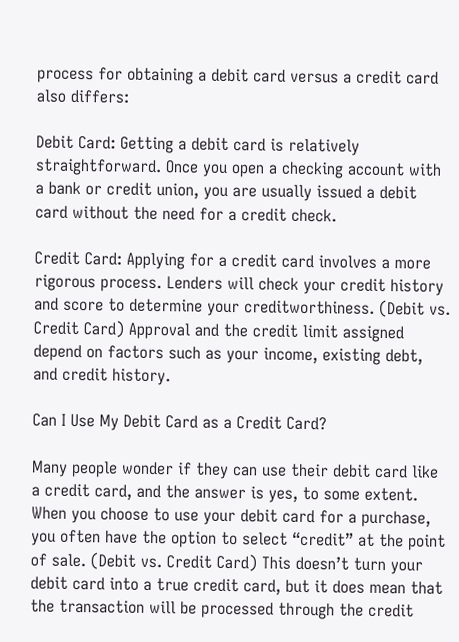process for obtaining a debit card versus a credit card also differs:

Debit Card: Getting a debit card is relatively straightforward. Once you open a checking account with a bank or credit union, you are usually issued a debit card without the need for a credit check.

Credit Card: Applying for a credit card involves a more rigorous process. Lenders will check your credit history and score to determine your creditworthiness. (Debit vs. Credit Card) Approval and the credit limit assigned depend on factors such as your income, existing debt, and credit history.

Can I Use My Debit Card as a Credit Card?

Many people wonder if they can use their debit card like a credit card, and the answer is yes, to some extent. When you choose to use your debit card for a purchase, you often have the option to select “credit” at the point of sale. (Debit vs. Credit Card) This doesn’t turn your debit card into a true credit card, but it does mean that the transaction will be processed through the credit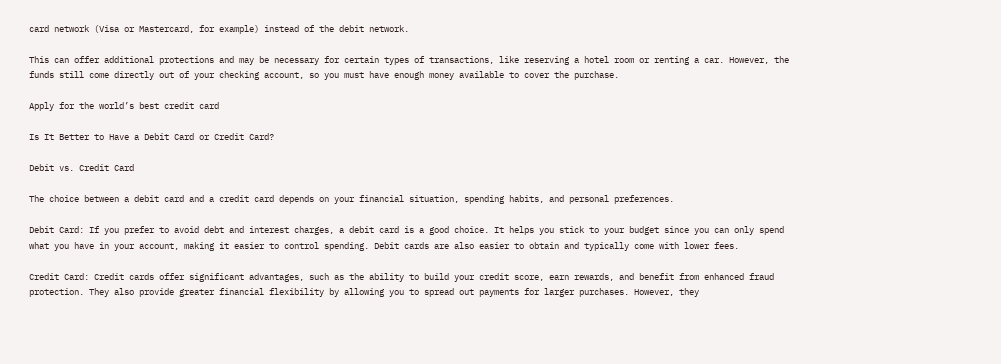card network (Visa or Mastercard, for example) instead of the debit network.

This can offer additional protections and may be necessary for certain types of transactions, like reserving a hotel room or renting a car. However, the funds still come directly out of your checking account, so you must have enough money available to cover the purchase.

Apply for the world’s best credit card

Is It Better to Have a Debit Card or Credit Card?

Debit vs. Credit Card

The choice between a debit card and a credit card depends on your financial situation, spending habits, and personal preferences.

Debit Card: If you prefer to avoid debt and interest charges, a debit card is a good choice. It helps you stick to your budget since you can only spend what you have in your account, making it easier to control spending. Debit cards are also easier to obtain and typically come with lower fees.

Credit Card: Credit cards offer significant advantages, such as the ability to build your credit score, earn rewards, and benefit from enhanced fraud protection. They also provide greater financial flexibility by allowing you to spread out payments for larger purchases. However, they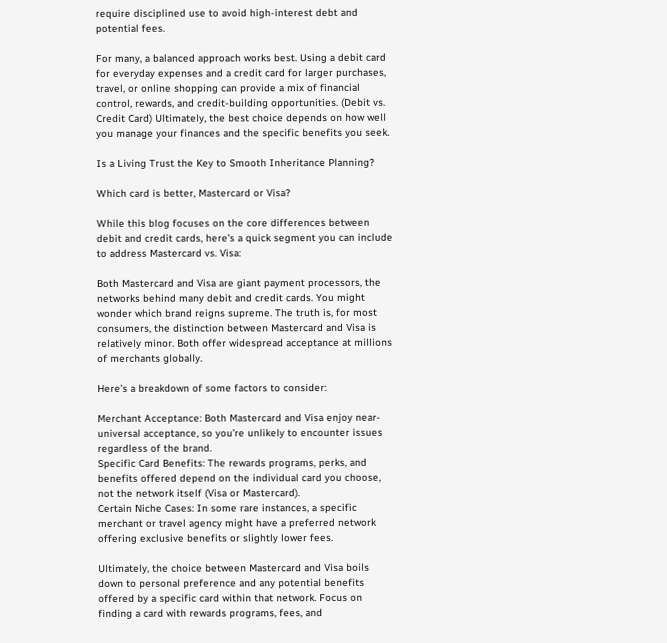require disciplined use to avoid high-interest debt and potential fees.

For many, a balanced approach works best. Using a debit card for everyday expenses and a credit card for larger purchases, travel, or online shopping can provide a mix of financial control, rewards, and credit-building opportunities. (Debit vs. Credit Card) Ultimately, the best choice depends on how well you manage your finances and the specific benefits you seek.

Is a Living Trust the Key to Smooth Inheritance Planning?

Which card is better, Mastercard or Visa?

While this blog focuses on the core differences between debit and credit cards, here’s a quick segment you can include to address Mastercard vs. Visa:

Both Mastercard and Visa are giant payment processors, the networks behind many debit and credit cards. You might wonder which brand reigns supreme. The truth is, for most consumers, the distinction between Mastercard and Visa is relatively minor. Both offer widespread acceptance at millions of merchants globally.

Here’s a breakdown of some factors to consider:

Merchant Acceptance: Both Mastercard and Visa enjoy near-universal acceptance, so you’re unlikely to encounter issues regardless of the brand.
Specific Card Benefits: The rewards programs, perks, and benefits offered depend on the individual card you choose, not the network itself (Visa or Mastercard).
Certain Niche Cases: In some rare instances, a specific merchant or travel agency might have a preferred network offering exclusive benefits or slightly lower fees.

Ultimately, the choice between Mastercard and Visa boils down to personal preference and any potential benefits offered by a specific card within that network. Focus on finding a card with rewards programs, fees, and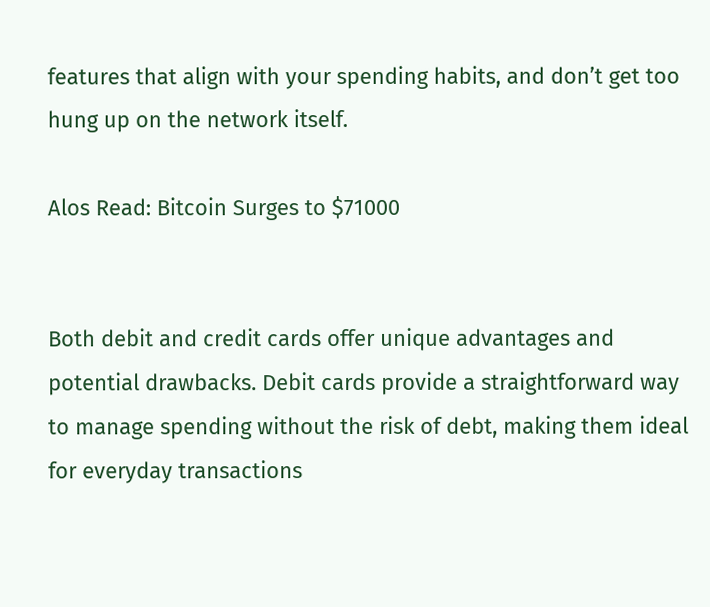features that align with your spending habits, and don’t get too hung up on the network itself.

Alos Read: Bitcoin Surges to $71000


Both debit and credit cards offer unique advantages and potential drawbacks. Debit cards provide a straightforward way to manage spending without the risk of debt, making them ideal for everyday transactions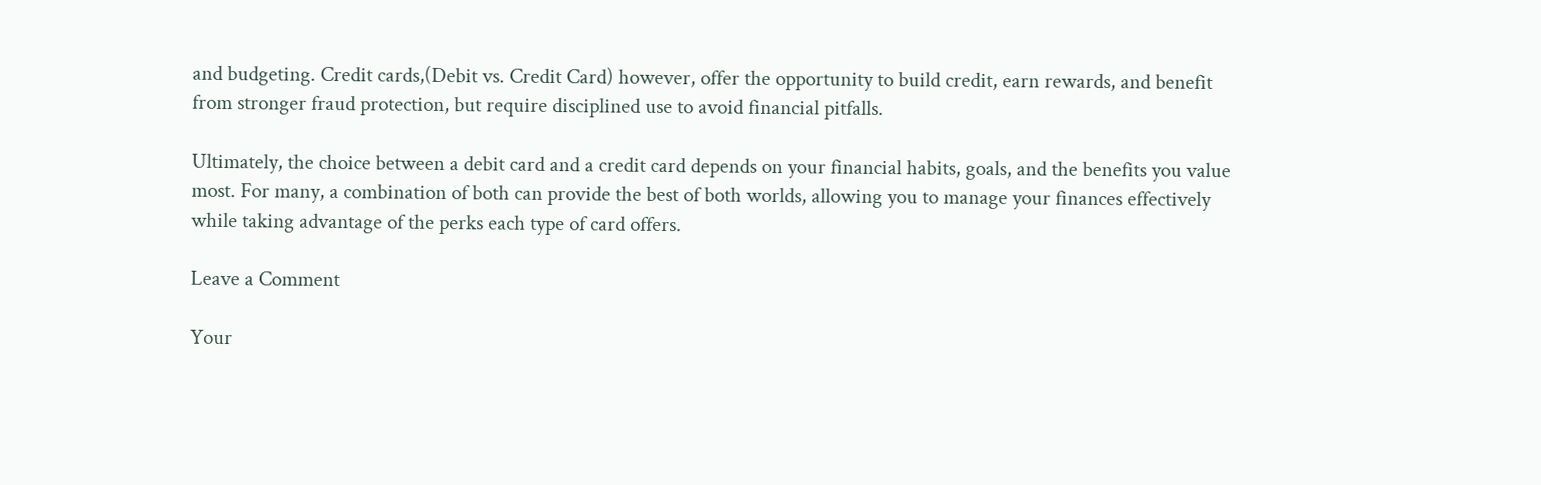and budgeting. Credit cards,(Debit vs. Credit Card) however, offer the opportunity to build credit, earn rewards, and benefit from stronger fraud protection, but require disciplined use to avoid financial pitfalls.

Ultimately, the choice between a debit card and a credit card depends on your financial habits, goals, and the benefits you value most. For many, a combination of both can provide the best of both worlds, allowing you to manage your finances effectively while taking advantage of the perks each type of card offers.

Leave a Comment

Your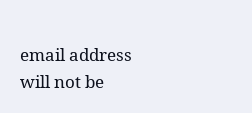email address will not be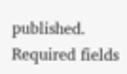published. Required fields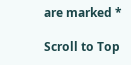are marked *

Scroll to Top